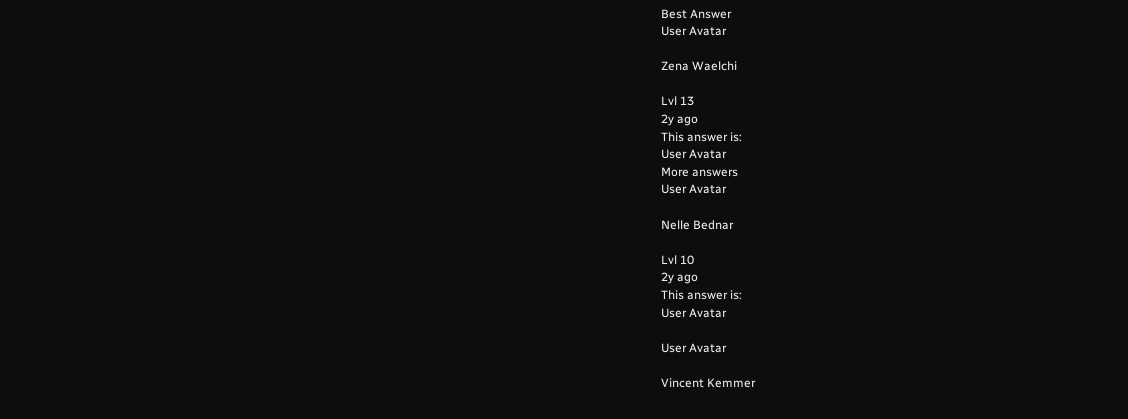Best Answer
User Avatar

Zena Waelchi

Lvl 13
2y ago
This answer is:
User Avatar
More answers
User Avatar

Nelle Bednar

Lvl 10
2y ago
This answer is:
User Avatar

User Avatar

Vincent Kemmer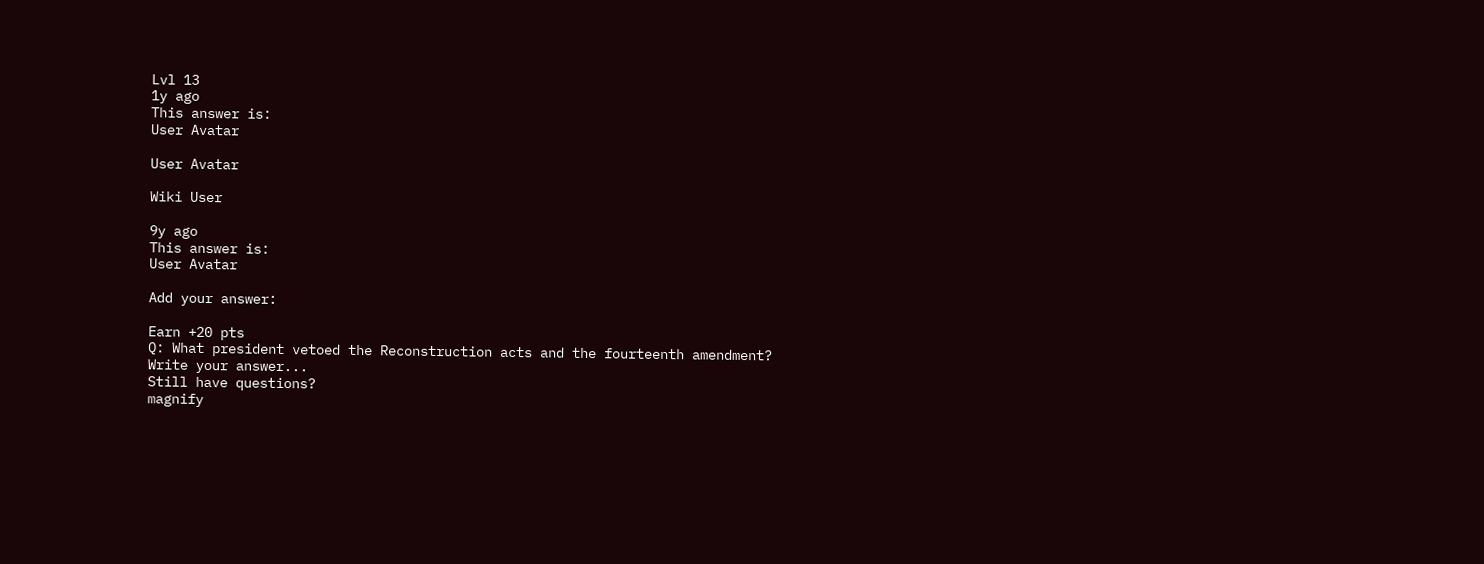Lvl 13
1y ago
This answer is:
User Avatar

User Avatar

Wiki User

9y ago
This answer is:
User Avatar

Add your answer:

Earn +20 pts
Q: What president vetoed the Reconstruction acts and the fourteenth amendment?
Write your answer...
Still have questions?
magnify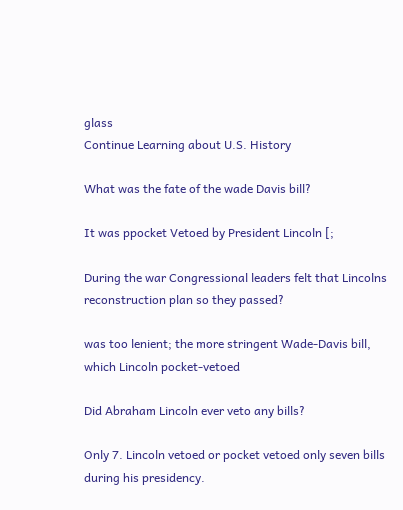glass
Continue Learning about U.S. History

What was the fate of the wade Davis bill?

It was ppocket Vetoed by President Lincoln [;

During the war Congressional leaders felt that Lincolns reconstruction plan so they passed?

was too lenient; the more stringent Wade-Davis bill, which Lincoln pocket-vetoed

Did Abraham Lincoln ever veto any bills?

Only 7. Lincoln vetoed or pocket vetoed only seven bills during his presidency.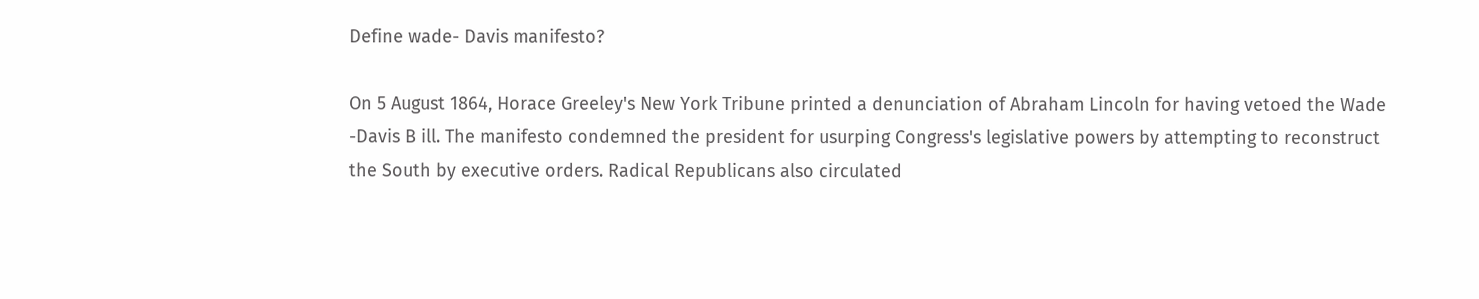Define wade- Davis manifesto?

On 5 August 1864, Horace Greeley's New York Tribune printed a denunciation of Abraham Lincoln for having vetoed the Wade -Davis B ill. The manifesto condemned the president for usurping Congress's legislative powers by attempting to reconstruct the South by executive orders. Radical Republicans also circulated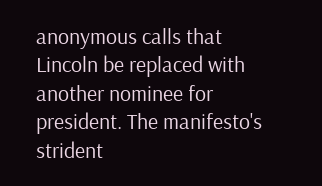anonymous calls that Lincoln be replaced with another nominee for president. The manifesto's strident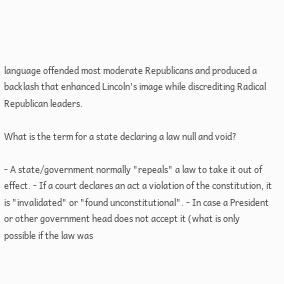language offended most moderate Republicans and produced a backlash that enhanced Lincoln's image while discrediting Radical Republican leaders.

What is the term for a state declaring a law null and void?

- A state/government normally "repeals" a law to take it out of effect. - If a court declares an act a violation of the constitution, it is "invalidated" or "found unconstitutional". - In case a President or other government head does not accept it (what is only possible if the law was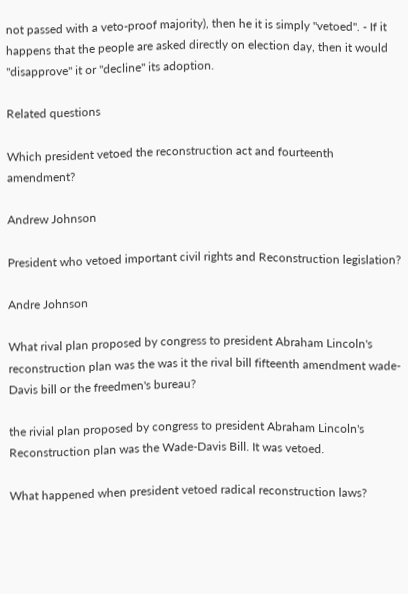not passed with a veto-proof majority), then he it is simply "vetoed". - If it happens that the people are asked directly on election day, then it would "disapprove" it or "decline" its adoption.

Related questions

Which president vetoed the reconstruction act and fourteenth amendment?

Andrew Johnson

President who vetoed important civil rights and Reconstruction legislation?

Andre Johnson

What rival plan proposed by congress to president Abraham Lincoln's reconstruction plan was the was it the rival bill fifteenth amendment wade-Davis bill or the freedmen's bureau?

the rivial plan proposed by congress to president Abraham Lincoln's Reconstruction plan was the Wade-Davis Bill. It was vetoed.

What happened when president vetoed radical reconstruction laws?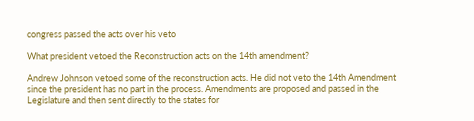congress passed the acts over his veto

What president vetoed the Reconstruction acts on the 14th amendment?

Andrew Johnson vetoed some of the reconstruction acts. He did not veto the 14th Amendment since the president has no part in the process. Amendments are proposed and passed in the Legislature and then sent directly to the states for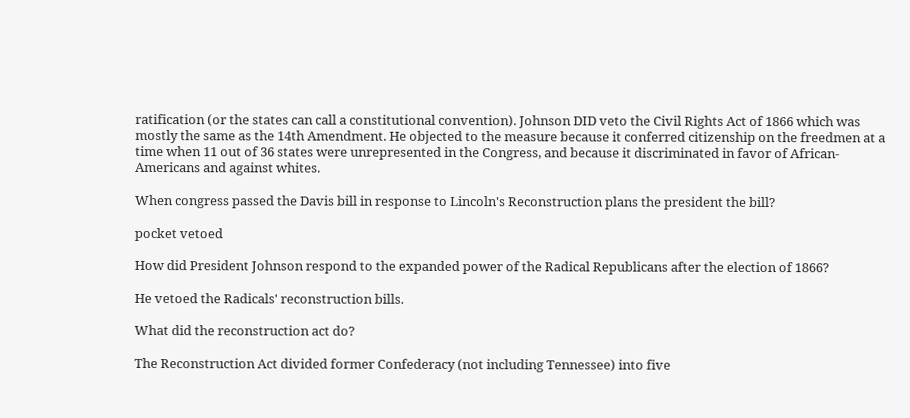ratification (or the states can call a constitutional convention). Johnson DID veto the Civil Rights Act of 1866 which was mostly the same as the 14th Amendment. He objected to the measure because it conferred citizenship on the freedmen at a time when 11 out of 36 states were unrepresented in the Congress, and because it discriminated in favor of African-Americans and against whites.

When congress passed the Davis bill in response to Lincoln's Reconstruction plans the president the bill?

pocket vetoed

How did President Johnson respond to the expanded power of the Radical Republicans after the election of 1866?

He vetoed the Radicals' reconstruction bills.

What did the reconstruction act do?

The Reconstruction Act divided former Confederacy (not including Tennessee) into five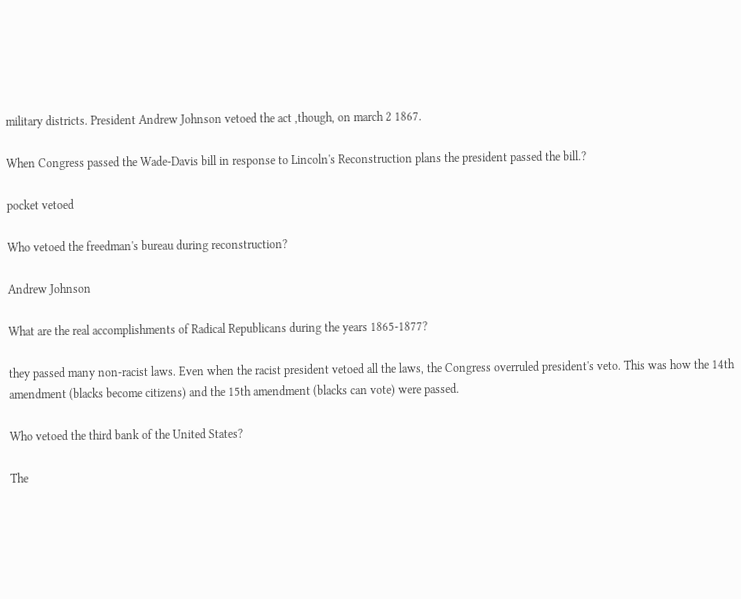military districts. President Andrew Johnson vetoed the act ,though, on march 2 1867.

When Congress passed the Wade-Davis bill in response to Lincoln's Reconstruction plans the president passed the bill.?

pocket vetoed

Who vetoed the freedman's bureau during reconstruction?

Andrew Johnson

What are the real accomplishments of Radical Republicans during the years 1865-1877?

they passed many non-racist laws. Even when the racist president vetoed all the laws, the Congress overruled president's veto. This was how the 14th amendment (blacks become citizens) and the 15th amendment (blacks can vote) were passed.

Who vetoed the third bank of the United States?

The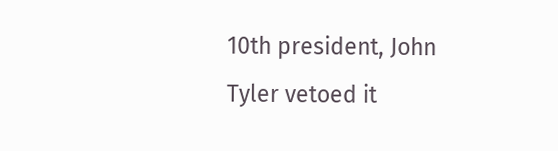10th president, John Tyler vetoed it